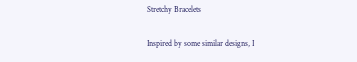Stretchy Bracelets

Inspired by some similar designs, I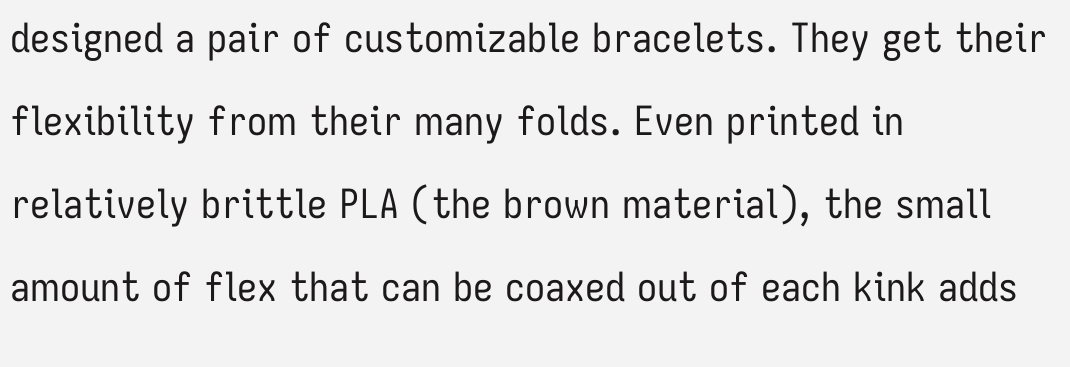designed a pair of customizable bracelets. They get their flexibility from their many folds. Even printed in relatively brittle PLA (the brown material), the small amount of flex that can be coaxed out of each kink adds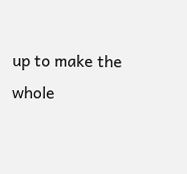up to make the whole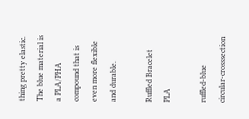thing pretty elastic. The blue material is a PLA/PHA compound that is even more flexible and durable.

Ruffled Bracelet PLA

ruffled-blue circular-crosssection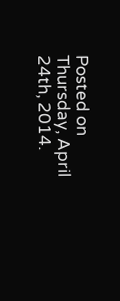Posted on Thursday, April 24th, 2014.